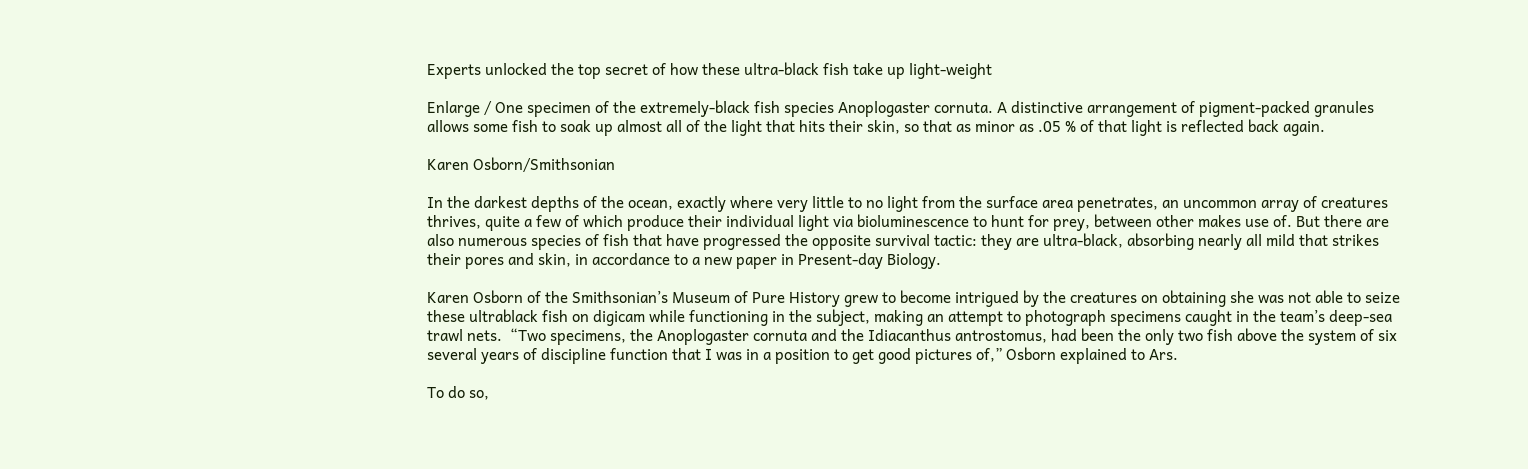Experts unlocked the top secret of how these ultra-black fish take up light-weight

Enlarge / One specimen of the extremely-black fish species Anoplogaster cornuta. A distinctive arrangement of pigment-packed granules allows some fish to soak up almost all of the light that hits their skin, so that as minor as .05 % of that light is reflected back again.

Karen Osborn/Smithsonian

In the darkest depths of the ocean, exactly where very little to no light from the surface area penetrates, an uncommon array of creatures thrives, quite a few of which produce their individual light via bioluminescence to hunt for prey, between other makes use of. But there are also numerous species of fish that have progressed the opposite survival tactic: they are ultra-black, absorbing nearly all mild that strikes their pores and skin, in accordance to a new paper in Present-day Biology.

Karen Osborn of the Smithsonian’s Museum of Pure History grew to become intrigued by the creatures on obtaining she was not able to seize these ultrablack fish on digicam while functioning in the subject, making an attempt to photograph specimens caught in the team’s deep-sea trawl nets.  “Two specimens, the Anoplogaster cornuta and the Idiacanthus antrostomus, had been the only two fish above the system of six several years of discipline function that I was in a position to get good pictures of,” Osborn explained to Ars.

To do so,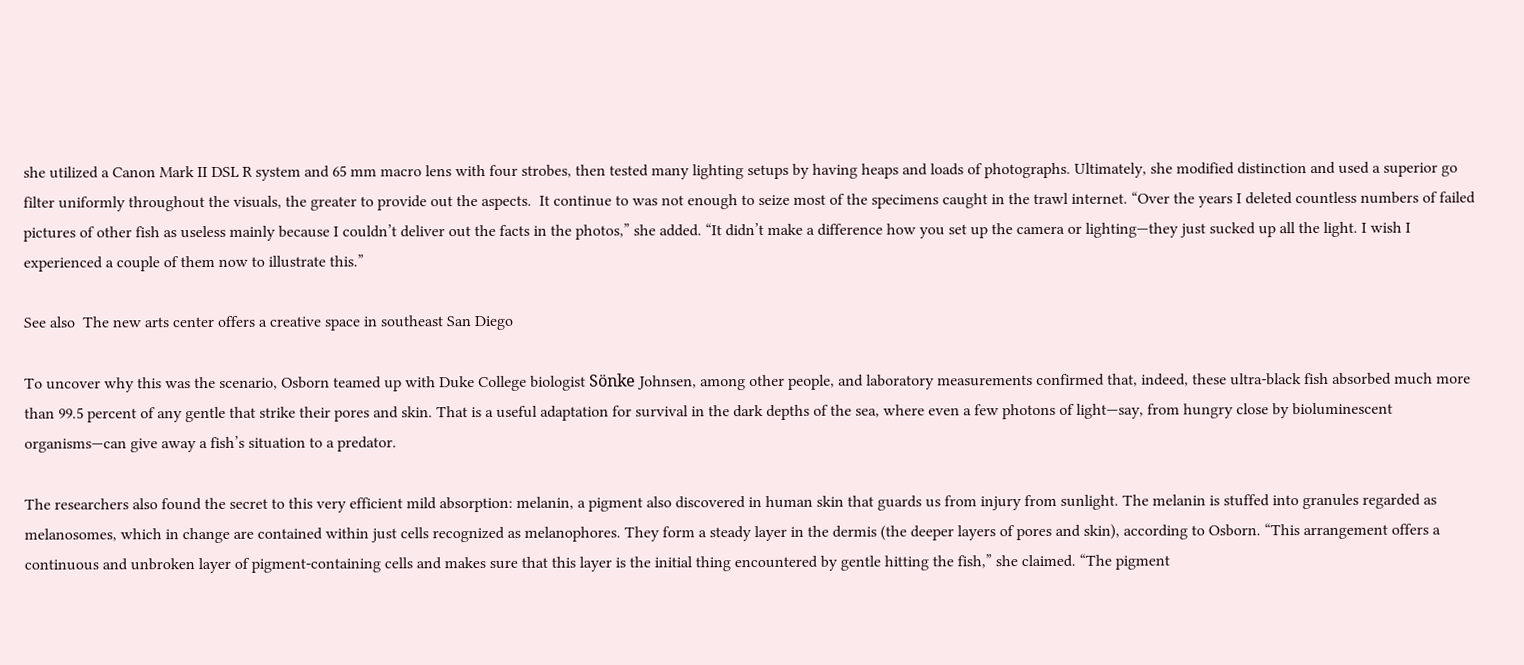she utilized a Canon Mark II DSL R system and 65 mm macro lens with four strobes, then tested many lighting setups by having heaps and loads of photographs. Ultimately, she modified distinction and used a superior go filter uniformly throughout the visuals, the greater to provide out the aspects.  It continue to was not enough to seize most of the specimens caught in the trawl internet. “Over the years I deleted countless numbers of failed pictures of other fish as useless mainly because I couldn’t deliver out the facts in the photos,” she added. “It didn’t make a difference how you set up the camera or lighting—they just sucked up all the light. I wish I experienced a couple of them now to illustrate this.”

See also  The new arts center offers a creative space in southeast San Diego

To uncover why this was the scenario, Osborn teamed up with Duke College biologist Sönke Johnsen, among other people, and laboratory measurements confirmed that, indeed, these ultra-black fish absorbed much more than 99.5 percent of any gentle that strike their pores and skin. That is a useful adaptation for survival in the dark depths of the sea, where even a few photons of light—say, from hungry close by bioluminescent organisms—can give away a fish’s situation to a predator.

The researchers also found the secret to this very efficient mild absorption: melanin, a pigment also discovered in human skin that guards us from injury from sunlight. The melanin is stuffed into granules regarded as melanosomes, which in change are contained within just cells recognized as melanophores. They form a steady layer in the dermis (the deeper layers of pores and skin), according to Osborn. “This arrangement offers a continuous and unbroken layer of pigment-containing cells and makes sure that this layer is the initial thing encountered by gentle hitting the fish,” she claimed. “The pigment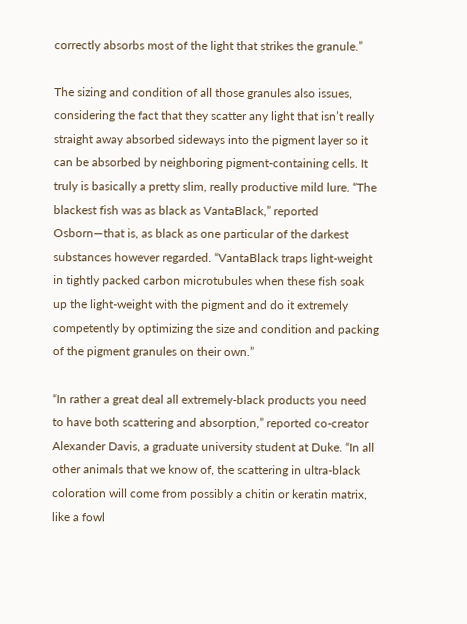correctly absorbs most of the light that strikes the granule.”

The sizing and condition of all those granules also issues, considering the fact that they scatter any light that isn’t really straight away absorbed sideways into the pigment layer so it can be absorbed by neighboring pigment-containing cells. It truly is basically a pretty slim, really productive mild lure. “The blackest fish was as black as VantaBlack,” reported Osborn—that is, as black as one particular of the darkest substances however regarded. “VantaBlack traps light-weight in tightly packed carbon microtubules when these fish soak up the light-weight with the pigment and do it extremely competently by optimizing the size and condition and packing of the pigment granules on their own.”

“In rather a great deal all extremely-black products you need to have both scattering and absorption,” reported co-creator Alexander Davis, a graduate university student at Duke. “In all other animals that we know of, the scattering in ultra-black coloration will come from possibly a chitin or keratin matrix, like a fowl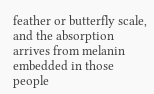feather or butterfly scale, and the absorption arrives from melanin embedded in those people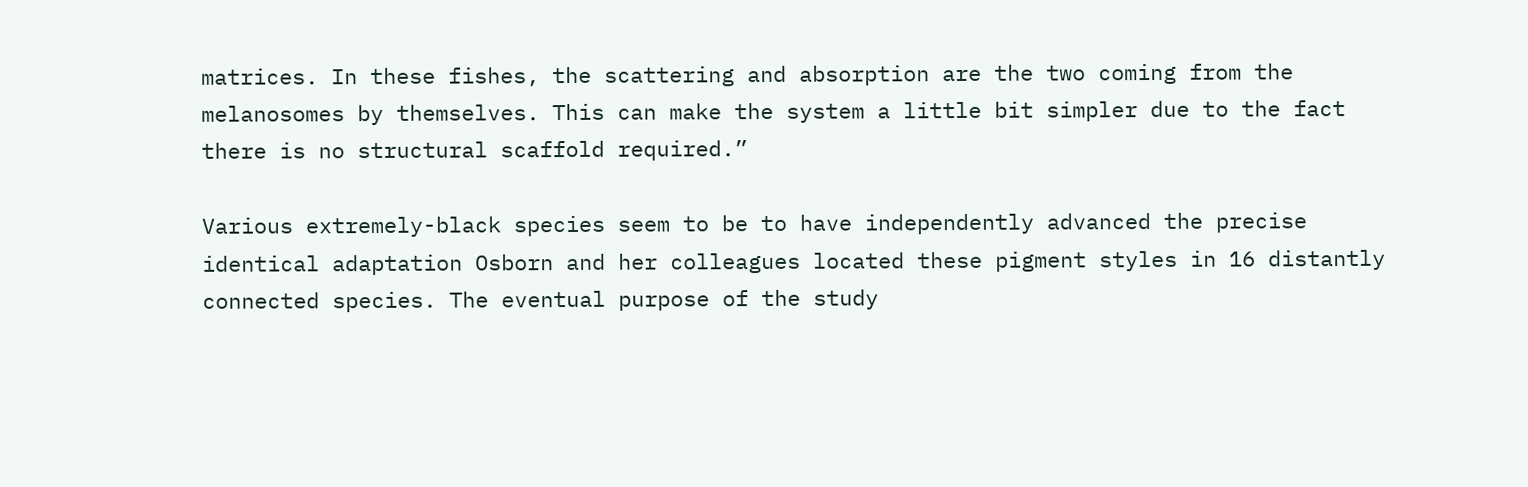matrices. In these fishes, the scattering and absorption are the two coming from the melanosomes by themselves. This can make the system a little bit simpler due to the fact there is no structural scaffold required.”

Various extremely-black species seem to be to have independently advanced the precise identical adaptation Osborn and her colleagues located these pigment styles in 16 distantly connected species. The eventual purpose of the study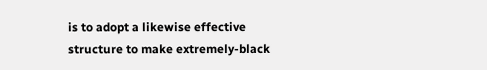is to adopt a likewise effective structure to make extremely-black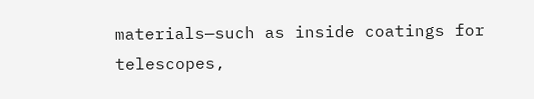materials—such as inside coatings for telescopes,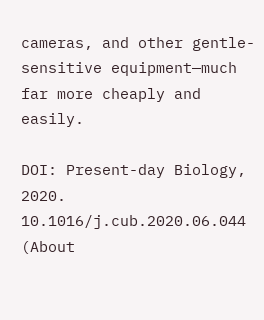cameras, and other gentle-sensitive equipment—much far more cheaply and easily.

DOI: Present-day Biology, 2020. 10.1016/j.cub.2020.06.044  (About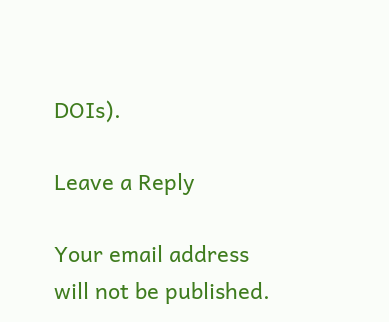DOIs).

Leave a Reply

Your email address will not be published.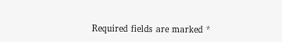Required fields are marked *